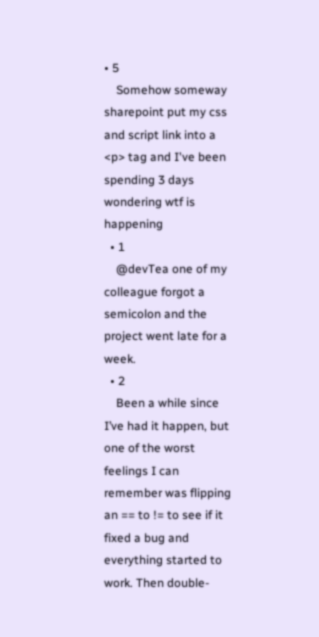• 5
    Somehow someway sharepoint put my css and script link into a <p> tag and I've been spending 3 days wondering wtf is happening
  • 1
    @devTea one of my colleague forgot a semicolon and the project went late for a week.
  • 2
    Been a while since I’ve had it happen, but one of the worst feelings I can remember was flipping an == to != to see if it fixed a bug and everything started to work. Then double-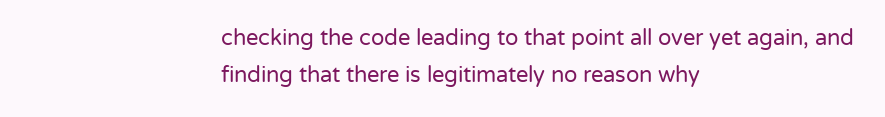checking the code leading to that point all over yet again, and finding that there is legitimately no reason why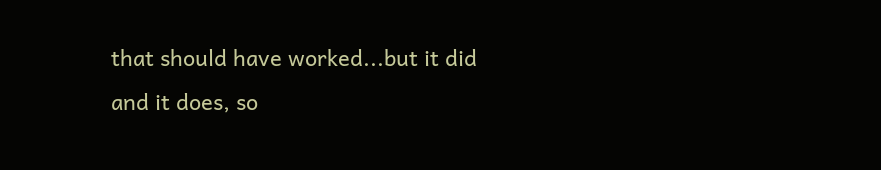that should have worked...but it did and it does, so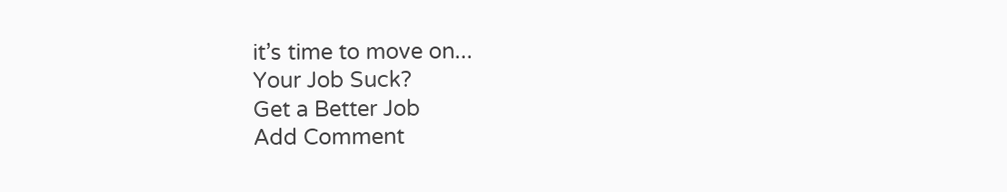it’s time to move on...
Your Job Suck?
Get a Better Job
Add Comment